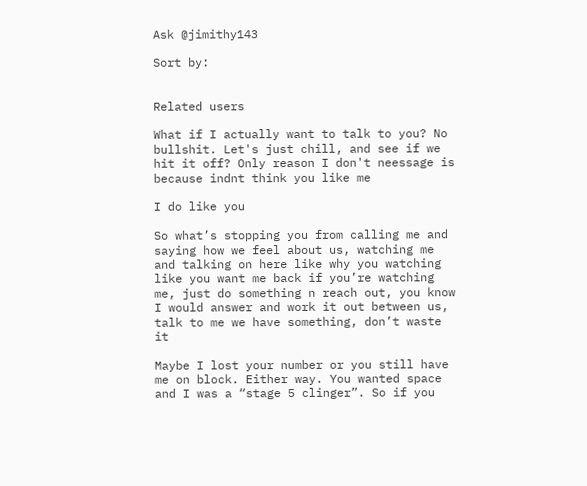Ask @jimithy143

Sort by:


Related users

What if I actually want to talk to you? No bullshit. Let's just chill, and see if we hit it off? Only reason I don't neessage is because indnt think you like me

I do like you

So what’s stopping you from calling me and saying how we feel about us, watching me and talking on here like why you watching like you want me back if you’re watching me, just do something n reach out, you know I would answer and work it out between us, talk to me we have something, don’t waste it

Maybe I lost your number or you still have me on block. Either way. You wanted space and I was a “stage 5 clinger”. So if you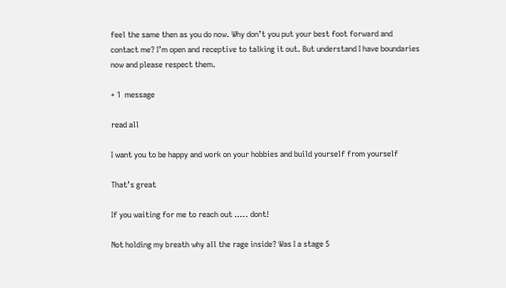feel the same then as you do now. Why don’t you put your best foot forward and contact me? I’m open and receptive to talking it out. But understand I have boundaries now and please respect them.

+ 1  message

read all

I want you to be happy and work on your hobbies and build yourself from yourself

That’s great

If you waiting for me to reach out ….. dont!

Not holding my breath why all the rage inside? Was I a stage 5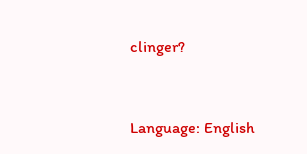clinger?


Language: English